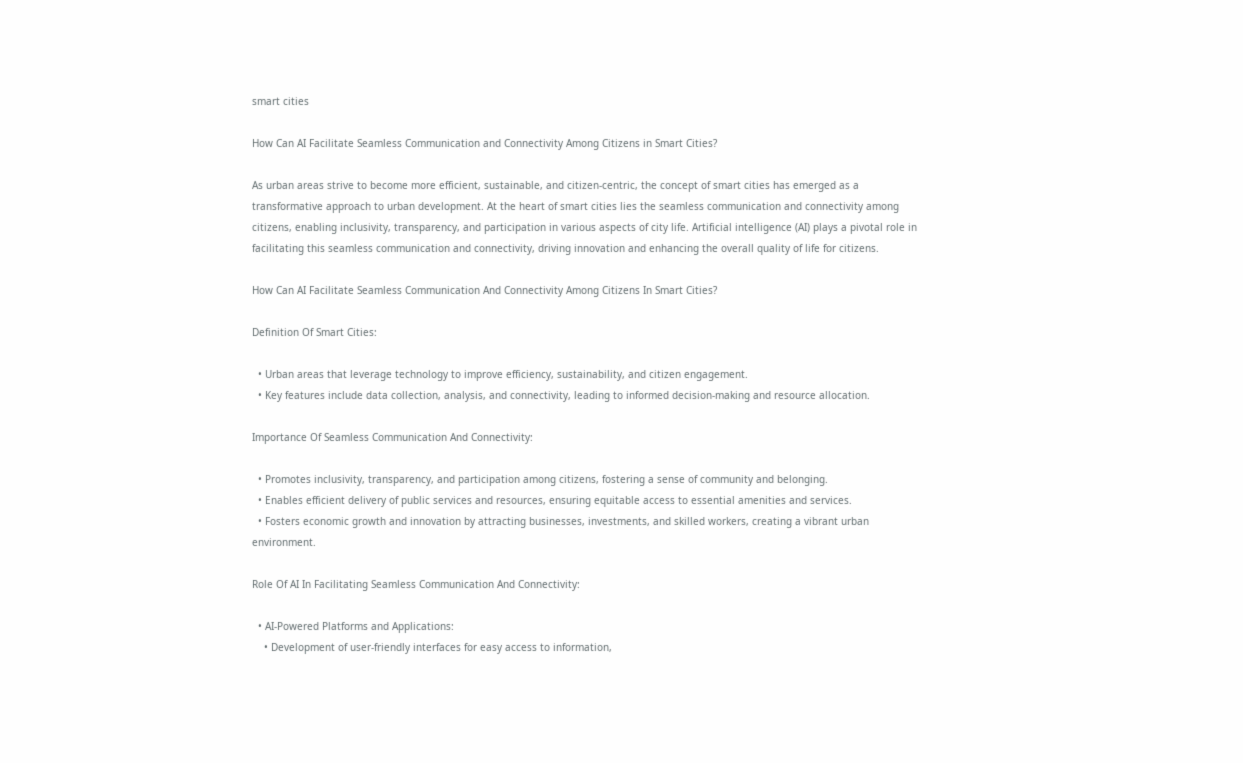smart cities

How Can AI Facilitate Seamless Communication and Connectivity Among Citizens in Smart Cities?

As urban areas strive to become more efficient, sustainable, and citizen-centric, the concept of smart cities has emerged as a transformative approach to urban development. At the heart of smart cities lies the seamless communication and connectivity among citizens, enabling inclusivity, transparency, and participation in various aspects of city life. Artificial intelligence (AI) plays a pivotal role in facilitating this seamless communication and connectivity, driving innovation and enhancing the overall quality of life for citizens.

How Can AI Facilitate Seamless Communication And Connectivity Among Citizens In Smart Cities?

Definition Of Smart Cities:

  • Urban areas that leverage technology to improve efficiency, sustainability, and citizen engagement.
  • Key features include data collection, analysis, and connectivity, leading to informed decision-making and resource allocation.

Importance Of Seamless Communication And Connectivity:

  • Promotes inclusivity, transparency, and participation among citizens, fostering a sense of community and belonging.
  • Enables efficient delivery of public services and resources, ensuring equitable access to essential amenities and services.
  • Fosters economic growth and innovation by attracting businesses, investments, and skilled workers, creating a vibrant urban environment.

Role Of AI In Facilitating Seamless Communication And Connectivity:

  • AI-Powered Platforms and Applications:
    • Development of user-friendly interfaces for easy access to information,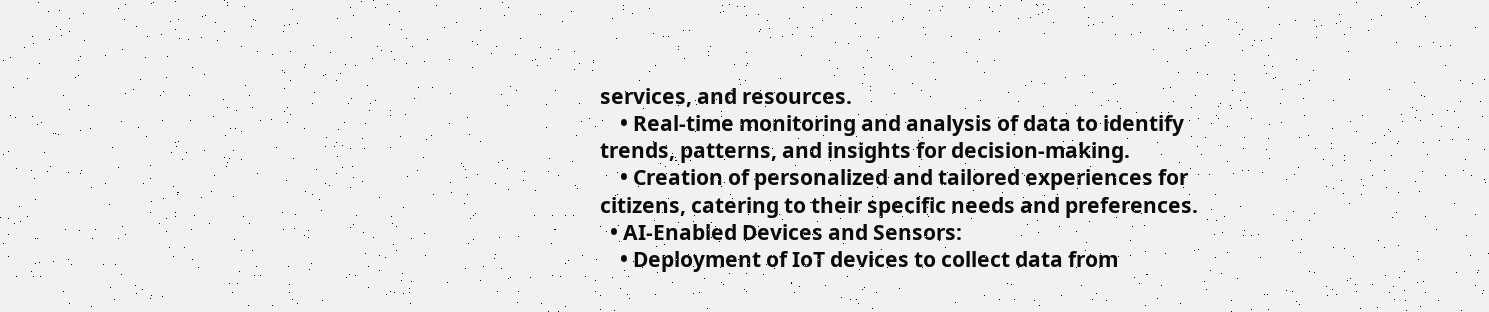services, and resources.
    • Real-time monitoring and analysis of data to identify trends, patterns, and insights for decision-making.
    • Creation of personalized and tailored experiences for citizens, catering to their specific needs and preferences.
  • AI-Enabled Devices and Sensors:
    • Deployment of IoT devices to collect data from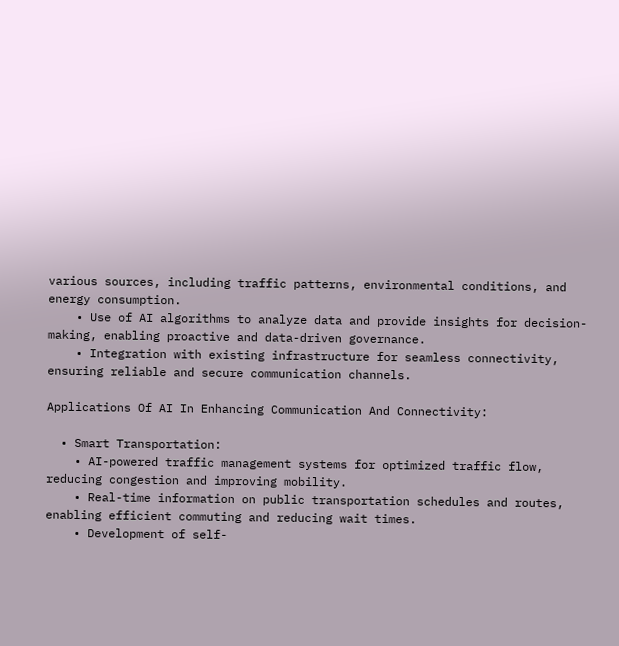various sources, including traffic patterns, environmental conditions, and energy consumption.
    • Use of AI algorithms to analyze data and provide insights for decision-making, enabling proactive and data-driven governance.
    • Integration with existing infrastructure for seamless connectivity, ensuring reliable and secure communication channels.

Applications Of AI In Enhancing Communication And Connectivity:

  • Smart Transportation:
    • AI-powered traffic management systems for optimized traffic flow, reducing congestion and improving mobility.
    • Real-time information on public transportation schedules and routes, enabling efficient commuting and reducing wait times.
    • Development of self-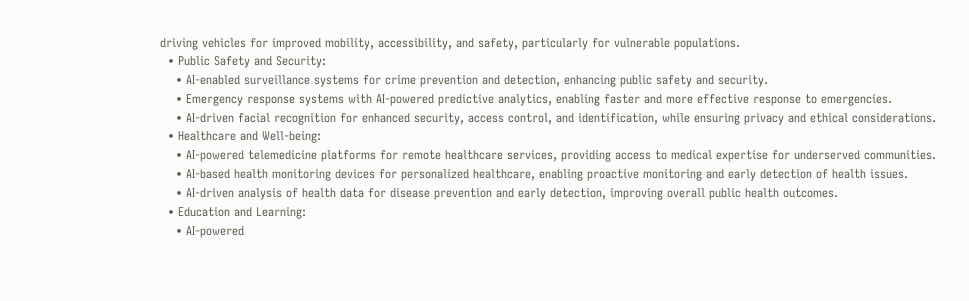driving vehicles for improved mobility, accessibility, and safety, particularly for vulnerable populations.
  • Public Safety and Security:
    • AI-enabled surveillance systems for crime prevention and detection, enhancing public safety and security.
    • Emergency response systems with AI-powered predictive analytics, enabling faster and more effective response to emergencies.
    • AI-driven facial recognition for enhanced security, access control, and identification, while ensuring privacy and ethical considerations.
  • Healthcare and Well-being:
    • AI-powered telemedicine platforms for remote healthcare services, providing access to medical expertise for underserved communities.
    • AI-based health monitoring devices for personalized healthcare, enabling proactive monitoring and early detection of health issues.
    • AI-driven analysis of health data for disease prevention and early detection, improving overall public health outcomes.
  • Education and Learning:
    • AI-powered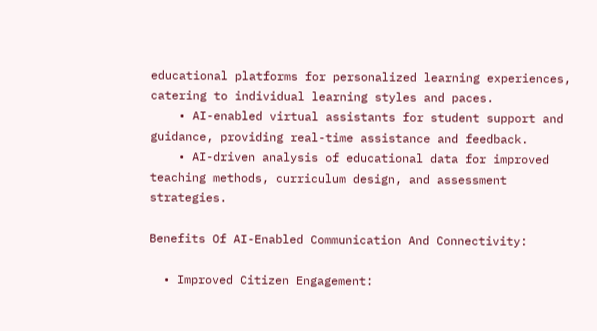educational platforms for personalized learning experiences, catering to individual learning styles and paces.
    • AI-enabled virtual assistants for student support and guidance, providing real-time assistance and feedback.
    • AI-driven analysis of educational data for improved teaching methods, curriculum design, and assessment strategies.

Benefits Of AI-Enabled Communication And Connectivity:

  • Improved Citizen Engagement: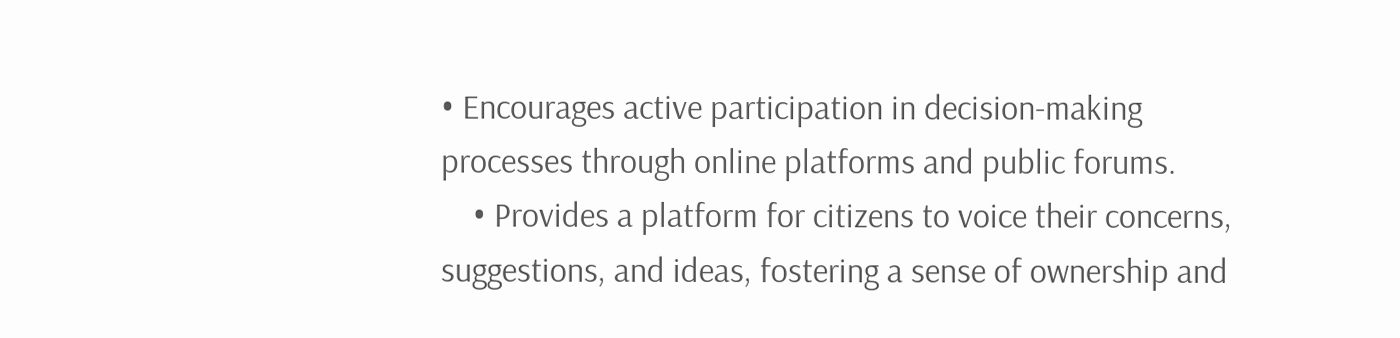• Encourages active participation in decision-making processes through online platforms and public forums.
    • Provides a platform for citizens to voice their concerns, suggestions, and ideas, fostering a sense of ownership and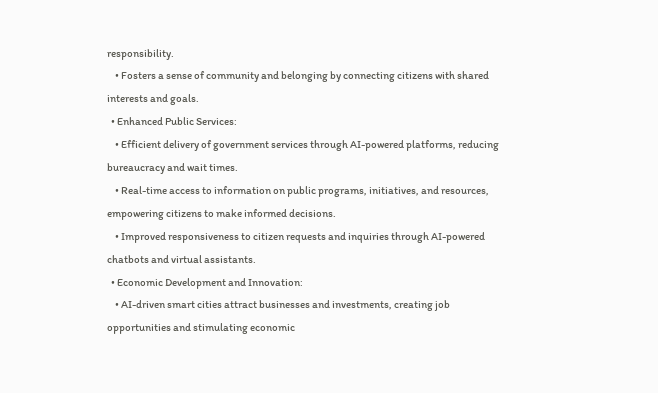responsibility.
    • Fosters a sense of community and belonging by connecting citizens with shared interests and goals.
  • Enhanced Public Services:
    • Efficient delivery of government services through AI-powered platforms, reducing bureaucracy and wait times.
    • Real-time access to information on public programs, initiatives, and resources, empowering citizens to make informed decisions.
    • Improved responsiveness to citizen requests and inquiries through AI-powered chatbots and virtual assistants.
  • Economic Development and Innovation:
    • AI-driven smart cities attract businesses and investments, creating job opportunities and stimulating economic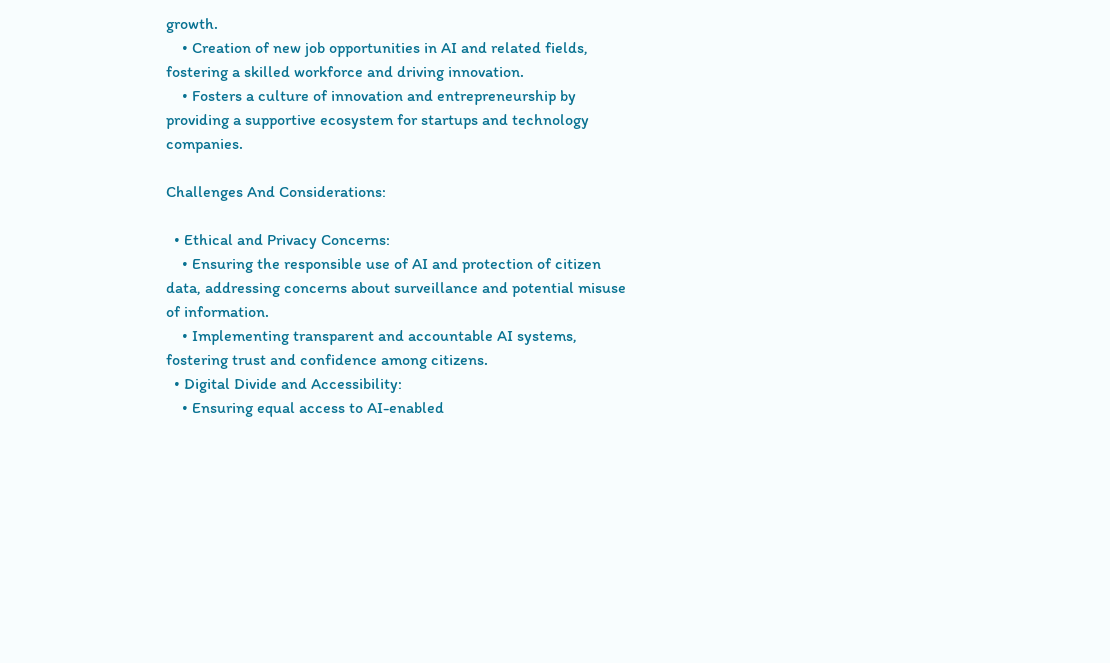growth.
    • Creation of new job opportunities in AI and related fields, fostering a skilled workforce and driving innovation.
    • Fosters a culture of innovation and entrepreneurship by providing a supportive ecosystem for startups and technology companies.

Challenges And Considerations:

  • Ethical and Privacy Concerns:
    • Ensuring the responsible use of AI and protection of citizen data, addressing concerns about surveillance and potential misuse of information.
    • Implementing transparent and accountable AI systems, fostering trust and confidence among citizens.
  • Digital Divide and Accessibility:
    • Ensuring equal access to AI-enabled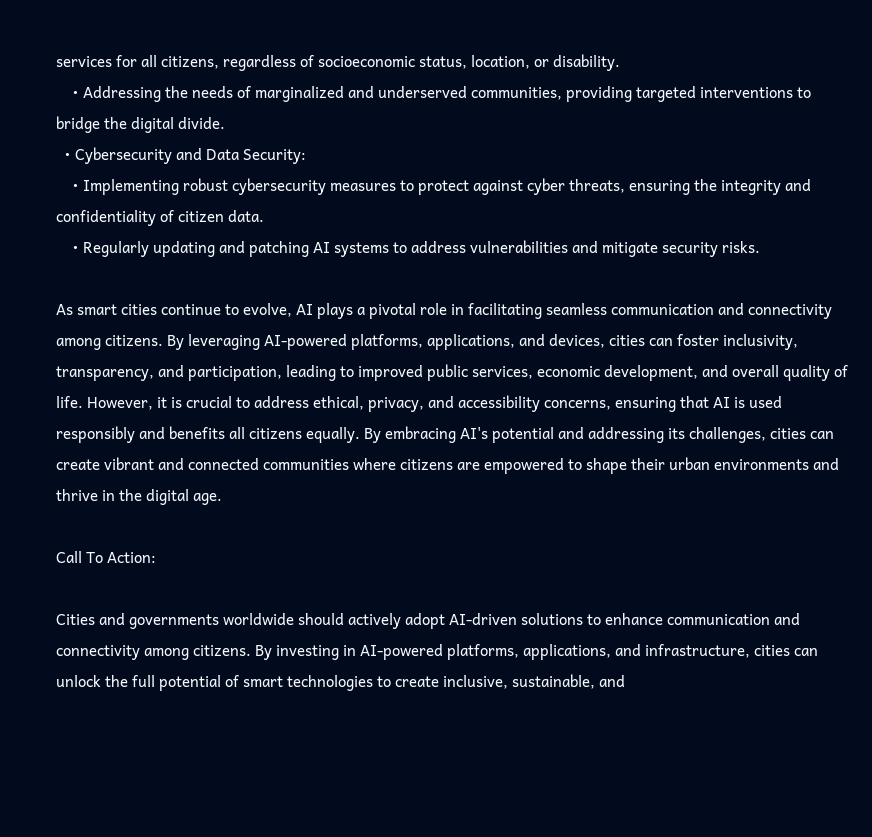services for all citizens, regardless of socioeconomic status, location, or disability.
    • Addressing the needs of marginalized and underserved communities, providing targeted interventions to bridge the digital divide.
  • Cybersecurity and Data Security:
    • Implementing robust cybersecurity measures to protect against cyber threats, ensuring the integrity and confidentiality of citizen data.
    • Regularly updating and patching AI systems to address vulnerabilities and mitigate security risks.

As smart cities continue to evolve, AI plays a pivotal role in facilitating seamless communication and connectivity among citizens. By leveraging AI-powered platforms, applications, and devices, cities can foster inclusivity, transparency, and participation, leading to improved public services, economic development, and overall quality of life. However, it is crucial to address ethical, privacy, and accessibility concerns, ensuring that AI is used responsibly and benefits all citizens equally. By embracing AI's potential and addressing its challenges, cities can create vibrant and connected communities where citizens are empowered to shape their urban environments and thrive in the digital age.

Call To Action:

Cities and governments worldwide should actively adopt AI-driven solutions to enhance communication and connectivity among citizens. By investing in AI-powered platforms, applications, and infrastructure, cities can unlock the full potential of smart technologies to create inclusive, sustainable, and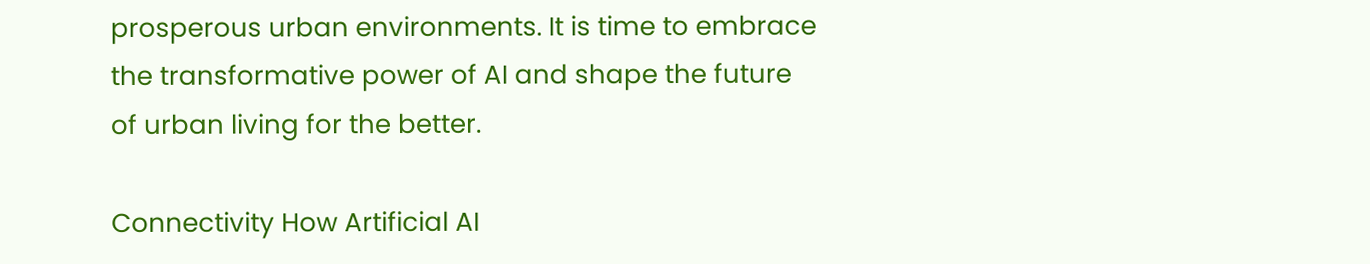prosperous urban environments. It is time to embrace the transformative power of AI and shape the future of urban living for the better.

Connectivity How Artificial AI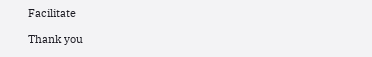Facilitate

Thank you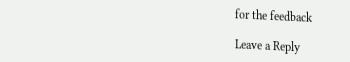for the feedback

Leave a Reply